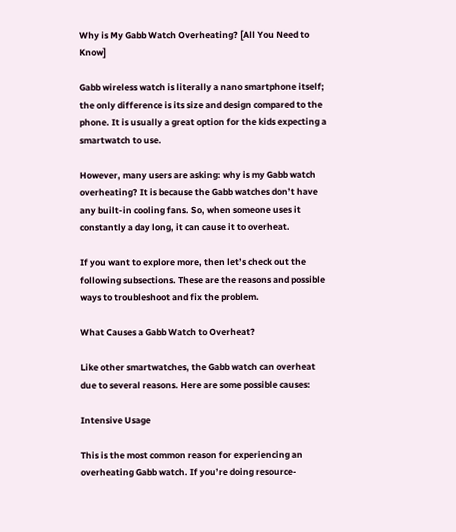Why is My Gabb Watch Overheating? [All You Need to Know]

Gabb wireless watch is literally a nano smartphone itself; the only difference is its size and design compared to the phone. It is usually a great option for the kids expecting a smartwatch to use.

However, many users are asking: why is my Gabb watch overheating? It is because the Gabb watches don’t have any built-in cooling fans. So, when someone uses it constantly a day long, it can cause it to overheat.

If you want to explore more, then let’s check out the following subsections. These are the reasons and possible ways to troubleshoot and fix the problem.

What Causes a Gabb Watch to Overheat?

Like other smartwatches, the Gabb watch can overheat due to several reasons. Here are some possible causes:

Intensive Usage

This is the most common reason for experiencing an overheating Gabb watch. If you’re doing resource-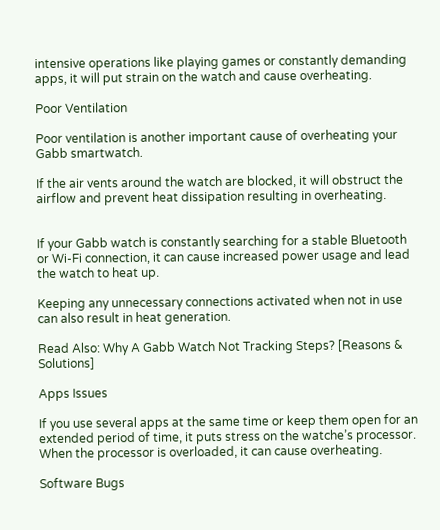intensive operations like playing games or constantly demanding apps, it will put strain on the watch and cause overheating.

Poor Ventilation

Poor ventilation is another important cause of overheating your Gabb smartwatch.

If the air vents around the watch are blocked, it will obstruct the airflow and prevent heat dissipation resulting in overheating.


If your Gabb watch is constantly searching for a stable Bluetooth or Wi-Fi connection, it can cause increased power usage and lead the watch to heat up.

Keeping any unnecessary connections activated when not in use can also result in heat generation.

Read Also: Why A Gabb Watch Not Tracking Steps? [Reasons & Solutions]

Apps Issues

If you use several apps at the same time or keep them open for an extended period of time, it puts stress on the watche’s processor. When the processor is overloaded, it can cause overheating.

Software Bugs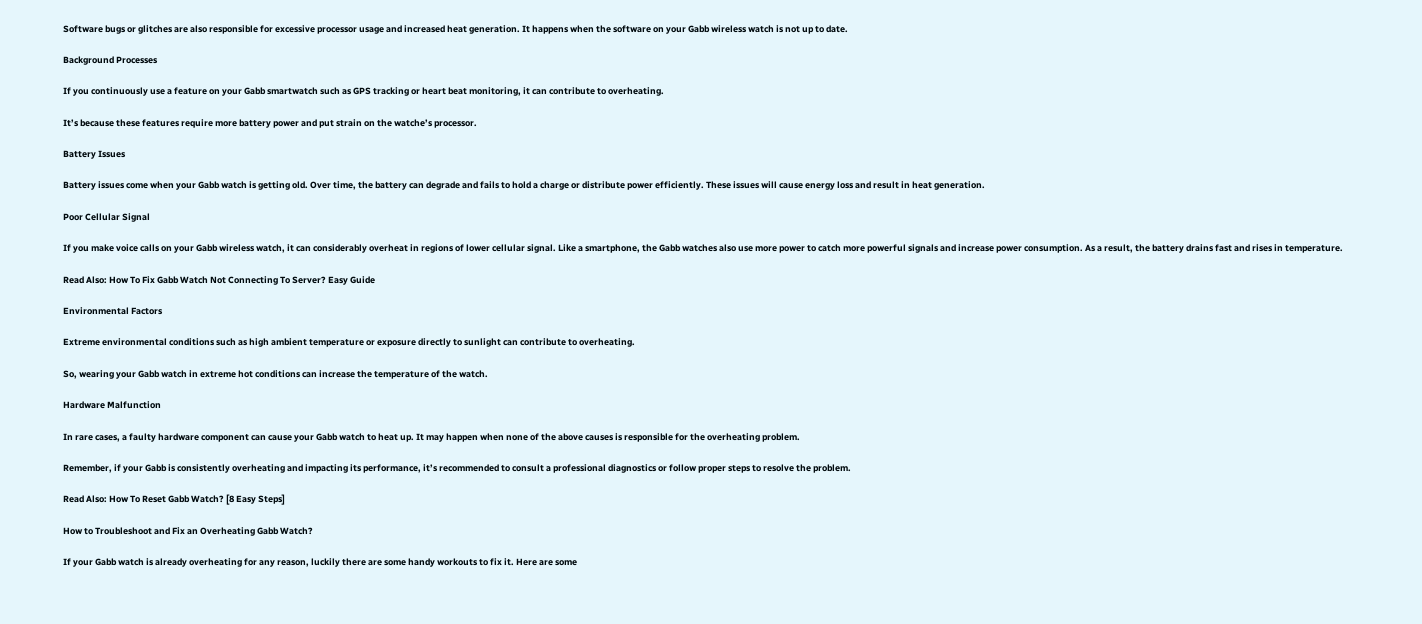Software bugs or glitches are also responsible for excessive processor usage and increased heat generation. It happens when the software on your Gabb wireless watch is not up to date.

Background Processes

If you continuously use a feature on your Gabb smartwatch such as GPS tracking or heart beat monitoring, it can contribute to overheating.

It’s because these features require more battery power and put strain on the watche’s processor.

Battery Issues

Battery issues come when your Gabb watch is getting old. Over time, the battery can degrade and fails to hold a charge or distribute power efficiently. These issues will cause energy loss and result in heat generation.

Poor Cellular Signal

If you make voice calls on your Gabb wireless watch, it can considerably overheat in regions of lower cellular signal. Like a smartphone, the Gabb watches also use more power to catch more powerful signals and increase power consumption. As a result, the battery drains fast and rises in temperature.

Read Also: How To Fix Gabb Watch Not Connecting To Server? Easy Guide

Environmental Factors

Extreme environmental conditions such as high ambient temperature or exposure directly to sunlight can contribute to overheating.

So, wearing your Gabb watch in extreme hot conditions can increase the temperature of the watch.

Hardware Malfunction

In rare cases, a faulty hardware component can cause your Gabb watch to heat up. It may happen when none of the above causes is responsible for the overheating problem.

Remember, if your Gabb is consistently overheating and impacting its performance, it’s recommended to consult a professional diagnostics or follow proper steps to resolve the problem.

Read Also: How To Reset Gabb Watch? [8 Easy Steps]

How to Troubleshoot and Fix an Overheating Gabb Watch?

If your Gabb watch is already overheating for any reason, luckily there are some handy workouts to fix it. Here are some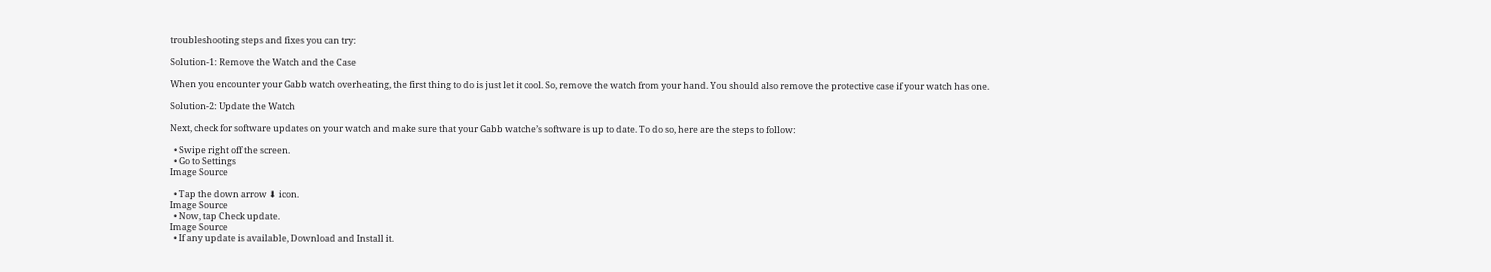troubleshooting steps and fixes you can try:

Solution-1: Remove the Watch and the Case

When you encounter your Gabb watch overheating, the first thing to do is just let it cool. So, remove the watch from your hand. You should also remove the protective case if your watch has one.

Solution-2: Update the Watch

Next, check for software updates on your watch and make sure that your Gabb watche’s software is up to date. To do so, here are the steps to follow:

  • Swipe right off the screen.
  • Go to Settings
Image Source

  • Tap the down arrow ⬇ icon.
Image Source
  • Now, tap Check update.
Image Source
  • If any update is available, Download and Install it.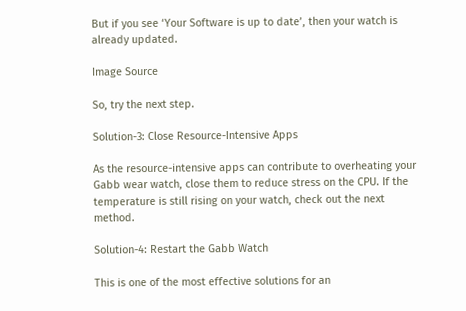But if you see ‘Your Software is up to date’, then your watch is already updated.

Image Source

So, try the next step.

Solution-3: Close Resource-Intensive Apps

As the resource-intensive apps can contribute to overheating your Gabb wear watch, close them to reduce stress on the CPU. If the temperature is still rising on your watch, check out the next method.

Solution-4: Restart the Gabb Watch

This is one of the most effective solutions for an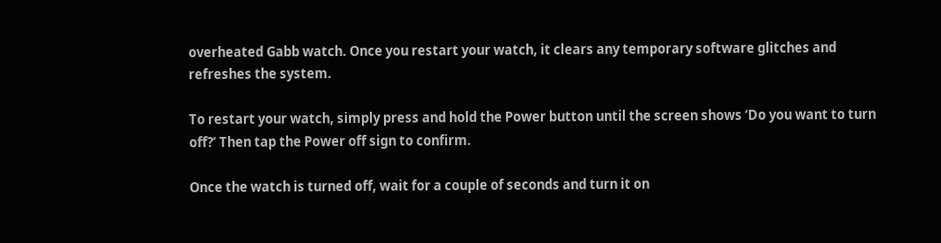overheated Gabb watch. Once you restart your watch, it clears any temporary software glitches and refreshes the system.

To restart your watch, simply press and hold the Power button until the screen shows ‘Do you want to turn off?’ Then tap the Power off sign to confirm.

Once the watch is turned off, wait for a couple of seconds and turn it on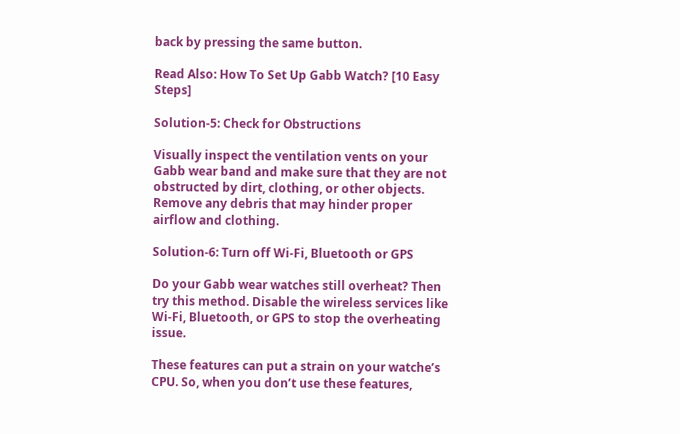back by pressing the same button.

Read Also: How To Set Up Gabb Watch? [10 Easy Steps]

Solution-5: Check for Obstructions

Visually inspect the ventilation vents on your Gabb wear band and make sure that they are not obstructed by dirt, clothing, or other objects. Remove any debris that may hinder proper airflow and clothing.

Solution-6: Turn off Wi-Fi, Bluetooth or GPS

Do your Gabb wear watches still overheat? Then try this method. Disable the wireless services like Wi-Fi, Bluetooth, or GPS to stop the overheating issue.

These features can put a strain on your watche’s CPU. So, when you don’t use these features,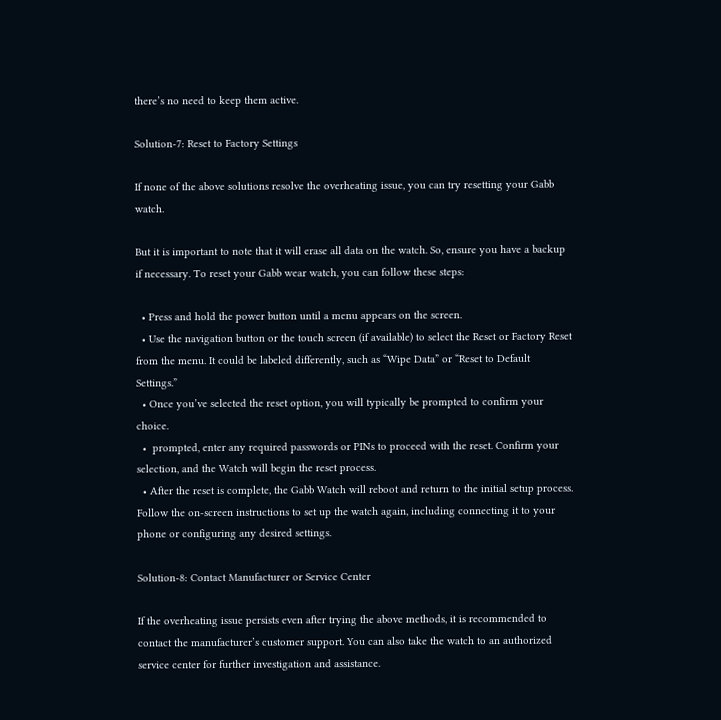there’s no need to keep them active.

Solution-7: Reset to Factory Settings

If none of the above solutions resolve the overheating issue, you can try resetting your Gabb watch.

But it is important to note that it will erase all data on the watch. So, ensure you have a backup if necessary. To reset your Gabb wear watch, you can follow these steps:

  • Press and hold the power button until a menu appears on the screen.
  • Use the navigation button or the touch screen (if available) to select the Reset or Factory Reset from the menu. It could be labeled differently, such as “Wipe Data” or “Reset to Default Settings.”
  • Once you’ve selected the reset option, you will typically be prompted to confirm your choice.
  •  prompted, enter any required passwords or PINs to proceed with the reset. Confirm your selection, and the Watch will begin the reset process.
  • After the reset is complete, the Gabb Watch will reboot and return to the initial setup process. Follow the on-screen instructions to set up the watch again, including connecting it to your phone or configuring any desired settings.

Solution-8: Contact Manufacturer or Service Center

If the overheating issue persists even after trying the above methods, it is recommended to contact the manufacturer’s customer support. You can also take the watch to an authorized service center for further investigation and assistance.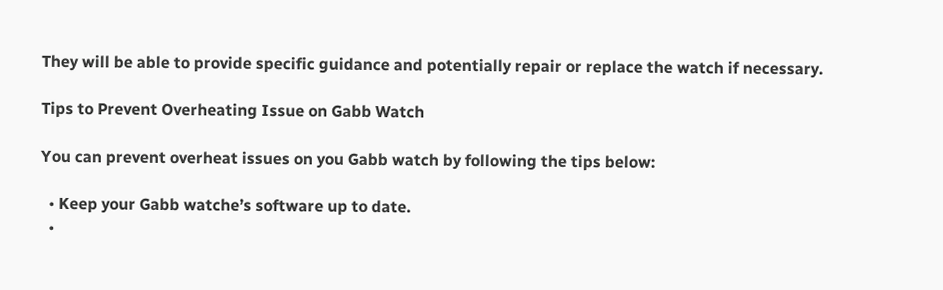They will be able to provide specific guidance and potentially repair or replace the watch if necessary.

Tips to Prevent Overheating Issue on Gabb Watch

You can prevent overheat issues on you Gabb watch by following the tips below:

  • Keep your Gabb watche’s software up to date.
  •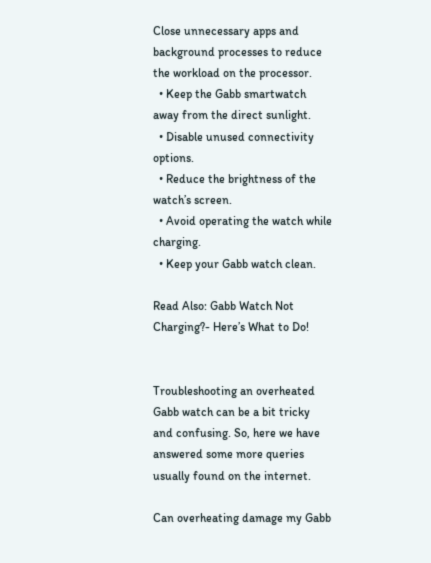Close unnecessary apps and background processes to reduce the workload on the processor.
  • Keep the Gabb smartwatch away from the direct sunlight.
  • Disable unused connectivity options.
  • Reduce the brightness of the watch’s screen.
  • Avoid operating the watch while charging.
  • Keep your Gabb watch clean.

Read Also: Gabb Watch Not Charging?- Here’s What to Do!


Troubleshooting an overheated Gabb watch can be a bit tricky and confusing. So, here we have answered some more queries usually found on the internet.

Can overheating damage my Gabb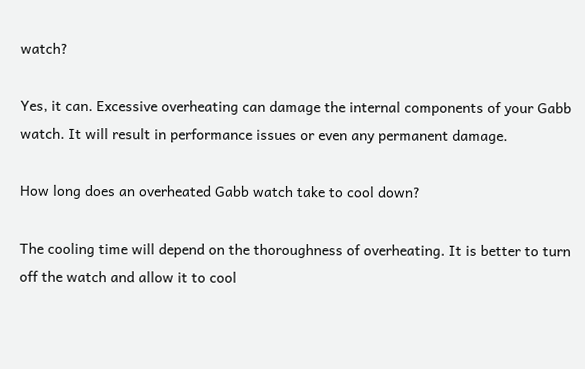watch?

Yes, it can. Excessive overheating can damage the internal components of your Gabb watch. It will result in performance issues or even any permanent damage.

How long does an overheated Gabb watch take to cool down?

The cooling time will depend on the thoroughness of overheating. It is better to turn off the watch and allow it to cool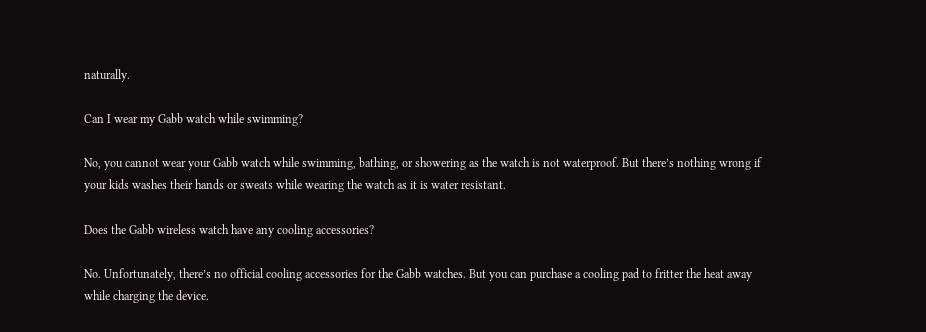naturally.

Can I wear my Gabb watch while swimming?

No, you cannot wear your Gabb watch while swimming, bathing, or showering as the watch is not waterproof. But there’s nothing wrong if your kids washes their hands or sweats while wearing the watch as it is water resistant.

Does the Gabb wireless watch have any cooling accessories?

No. Unfortunately, there’s no official cooling accessories for the Gabb watches. But you can purchase a cooling pad to fritter the heat away while charging the device.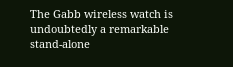The Gabb wireless watch is undoubtedly a remarkable stand-alone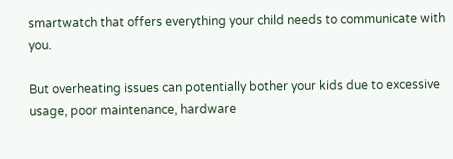smartwatch that offers everything your child needs to communicate with you.

But overheating issues can potentially bother your kids due to excessive usage, poor maintenance, hardware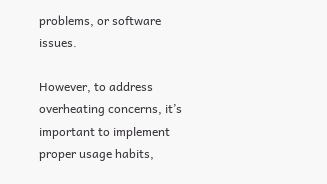problems, or software issues.

However, to address overheating concerns, it’s important to implement proper usage habits,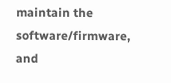maintain the software/firmware, and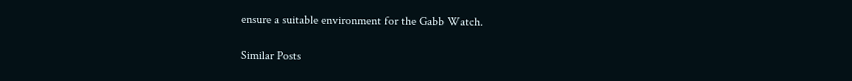ensure a suitable environment for the Gabb Watch.

Similar Posts